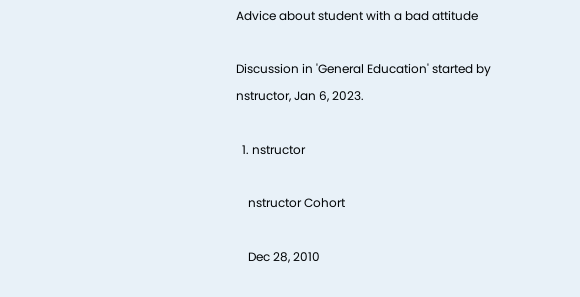Advice about student with a bad attitude

Discussion in 'General Education' started by nstructor, Jan 6, 2023.

  1. nstructor

    nstructor Cohort

    Dec 28, 2010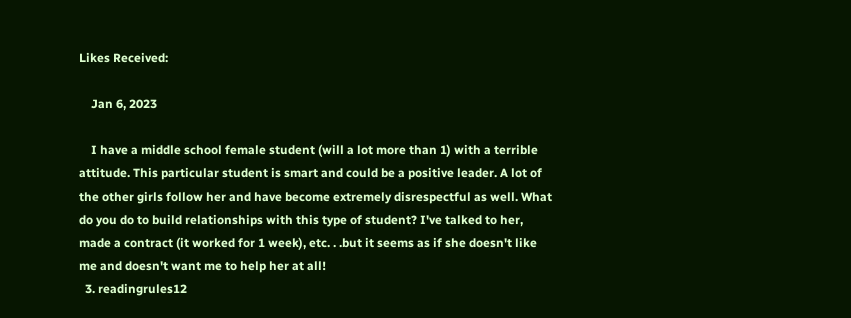Likes Received:

    Jan 6, 2023

    I have a middle school female student (will a lot more than 1) with a terrible attitude. This particular student is smart and could be a positive leader. A lot of the other girls follow her and have become extremely disrespectful as well. What do you do to build relationships with this type of student? I've talked to her, made a contract (it worked for 1 week), etc. . .but it seems as if she doesn't like me and doesn't want me to help her at all!
  3. readingrules12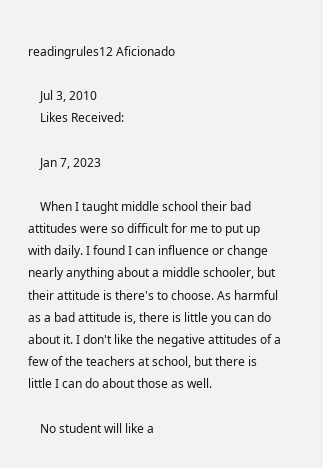readingrules12 Aficionado

    Jul 3, 2010
    Likes Received:

    Jan 7, 2023

    When I taught middle school their bad attitudes were so difficult for me to put up with daily. I found I can influence or change nearly anything about a middle schooler, but their attitude is there's to choose. As harmful as a bad attitude is, there is little you can do about it. I don't like the negative attitudes of a few of the teachers at school, but there is little I can do about those as well.

    No student will like a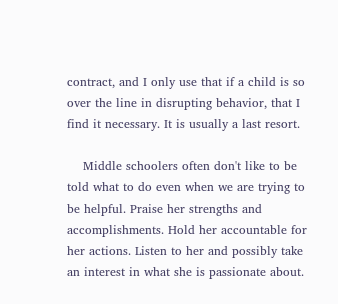contract, and I only use that if a child is so over the line in disrupting behavior, that I find it necessary. It is usually a last resort.

    Middle schoolers often don't like to be told what to do even when we are trying to be helpful. Praise her strengths and accomplishments. Hold her accountable for her actions. Listen to her and possibly take an interest in what she is passionate about.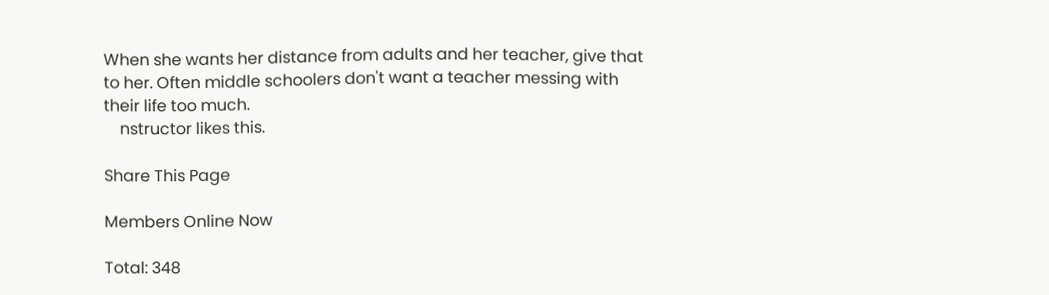When she wants her distance from adults and her teacher, give that to her. Often middle schoolers don't want a teacher messing with their life too much.
    nstructor likes this.

Share This Page

Members Online Now

Total: 348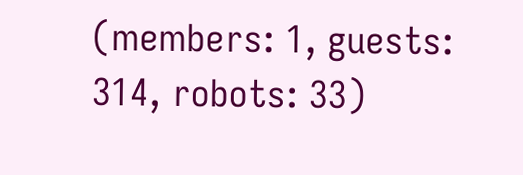(members: 1, guests: 314, robots: 33)